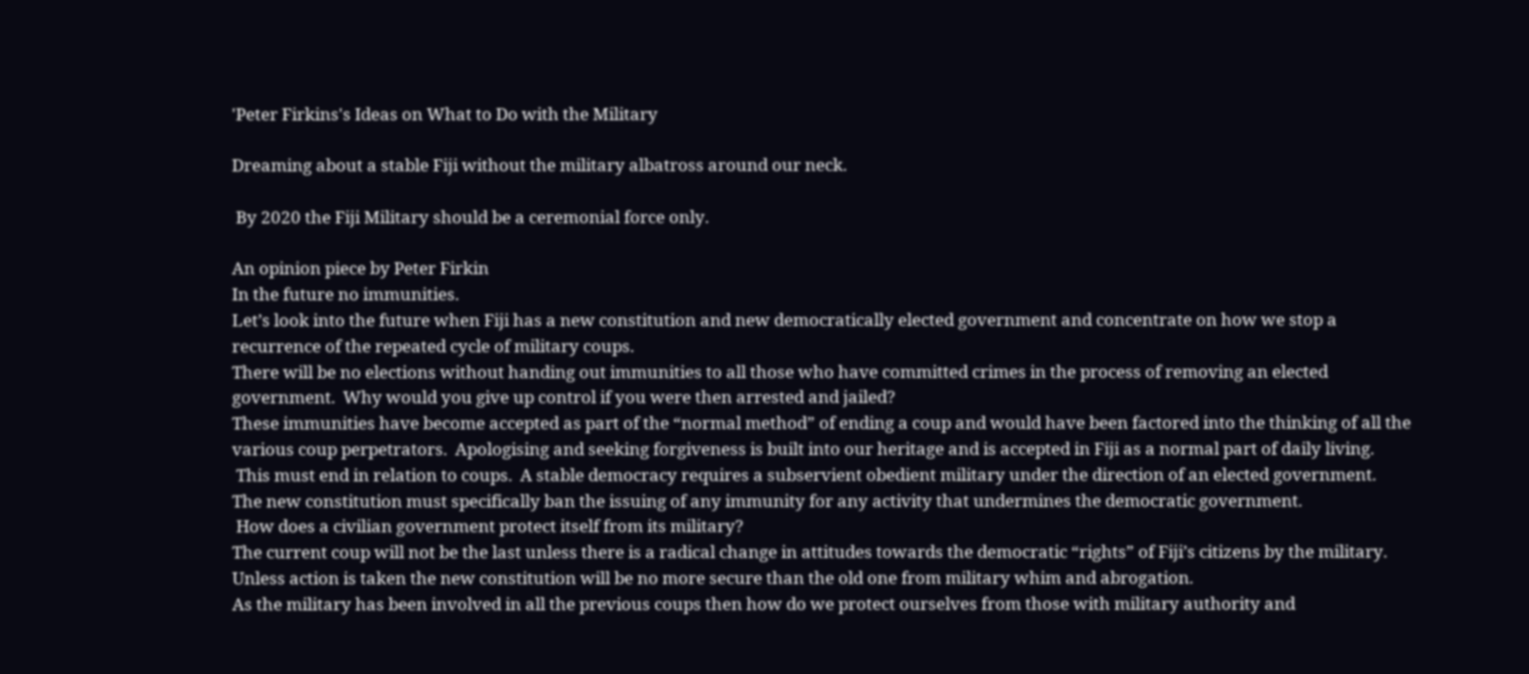'Peter Firkins's Ideas on What to Do with the Military

Dreaming about a stable Fiji without the military albatross around our neck.

 By 2020 the Fiji Military should be a ceremonial force only.

An opinion piece by Peter Firkin
In the future no immunities.
Let’s look into the future when Fiji has a new constitution and new democratically elected government and concentrate on how we stop a recurrence of the repeated cycle of military coups.
There will be no elections without handing out immunities to all those who have committed crimes in the process of removing an elected government.  Why would you give up control if you were then arrested and jailed?
These immunities have become accepted as part of the “normal method” of ending a coup and would have been factored into the thinking of all the various coup perpetrators.  Apologising and seeking forgiveness is built into our heritage and is accepted in Fiji as a normal part of daily living.
 This must end in relation to coups.  A stable democracy requires a subservient obedient military under the direction of an elected government.
The new constitution must specifically ban the issuing of any immunity for any activity that undermines the democratic government.
 How does a civilian government protect itself from its military?
The current coup will not be the last unless there is a radical change in attitudes towards the democratic “rights” of Fiji’s citizens by the military.
Unless action is taken the new constitution will be no more secure than the old one from military whim and abrogation.
As the military has been involved in all the previous coups then how do we protect ourselves from those with military authority and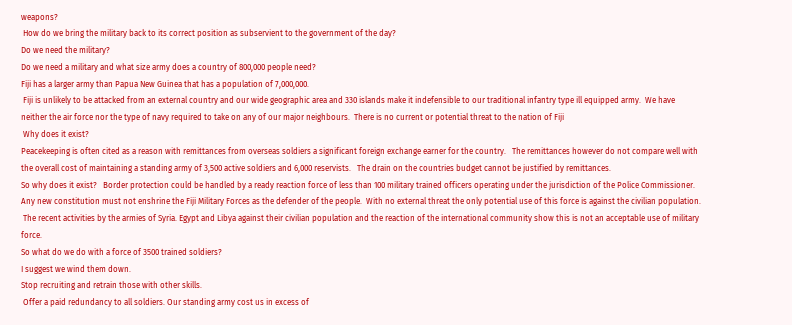weapons?
 How do we bring the military back to its correct position as subservient to the government of the day?
Do we need the military?
Do we need a military and what size army does a country of 800,000 people need?
Fiji has a larger army than Papua New Guinea that has a population of 7,000,000.
 Fiji is unlikely to be attacked from an external country and our wide geographic area and 330 islands make it indefensible to our traditional infantry type ill equipped army.  We have neither the air force nor the type of navy required to take on any of our major neighbours.  There is no current or potential threat to the nation of Fiji
 Why does it exist?
Peacekeeping is often cited as a reason with remittances from overseas soldiers a significant foreign exchange earner for the country.   The remittances however do not compare well with the overall cost of maintaining a standing army of 3,500 active soldiers and 6,000 reservists.   The drain on the countries budget cannot be justified by remittances.
So why does it exist?   Border protection could be handled by a ready reaction force of less than 100 military trained officers operating under the jurisdiction of the Police Commissioner.
Any new constitution must not enshrine the Fiji Military Forces as the defender of the people.  With no external threat the only potential use of this force is against the civilian population.
 The recent activities by the armies of Syria. Egypt and Libya against their civilian population and the reaction of the international community show this is not an acceptable use of military force.
So what do we do with a force of 3500 trained soldiers?
I suggest we wind them down.
Stop recruiting and retrain those with other skills.
 Offer a paid redundancy to all soldiers. Our standing army cost us in excess of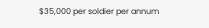$35,000 per soldier per annum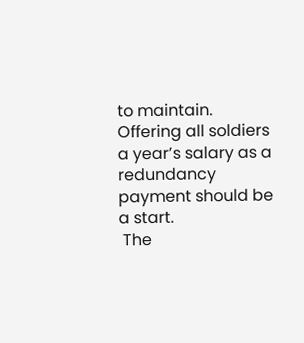to maintain.  Offering all soldiers a year’s salary as a redundancy payment should be a start.
 The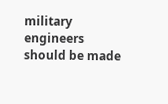military engineers should be made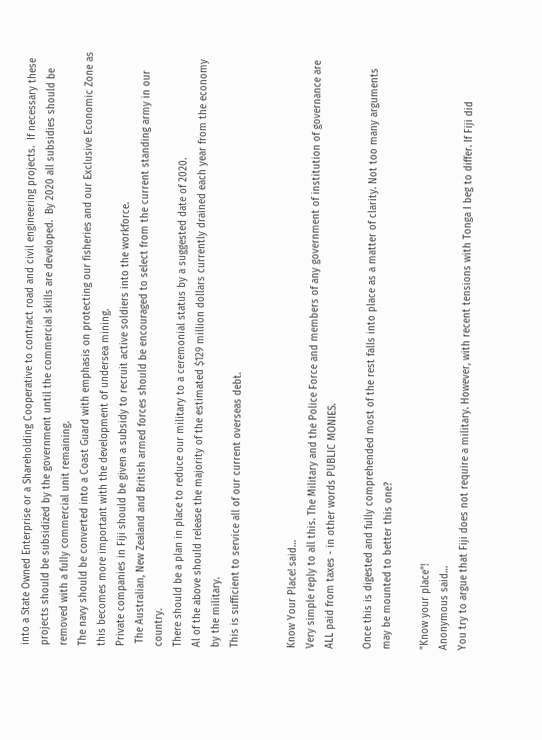into a State Owned Enterprise or a Shareholding Cooperative to contract road and civil engineering projects.  If necessary these projects should be subsidized by the government until the commercial skills are developed.  By 2020 all subsidies should be removed with a fully commercial unit remaining.
The navy should be converted into a Coast Guard with emphasis on protecting our fisheries and our Exclusive Economic Zone as this becomes more important with the development of undersea mining.
Private companies in Fiji should be given a subsidy to recruit active soldiers into the workforce.
 The Australian, New Zealand and British armed forces should be encouraged to select from the current standing army in our country.
There should be a plan in place to reduce our military to a ceremonial status by a suggested date of 2020.
Al of the above should release the majority of the estimated $129 million dollars currently drained each year from the economy by the military.
This is sufficient to service all of our current overseas debt.


Know Your Place! said…
Very simple reply to all this. The Military and the Police Force and members of any government of institution of governance are ALL paid from taxes - in other words PUBLIC MONIES.

Once this is digested and fully comprehended most of the rest falls into place as a matter of clarity. Not too many arguments may be mounted to better this one?

"Know your place"!
Anonymous said…
You try to argue that Fiji does not require a military. However, with recent tensions with Tonga I beg to differ. If Fiji did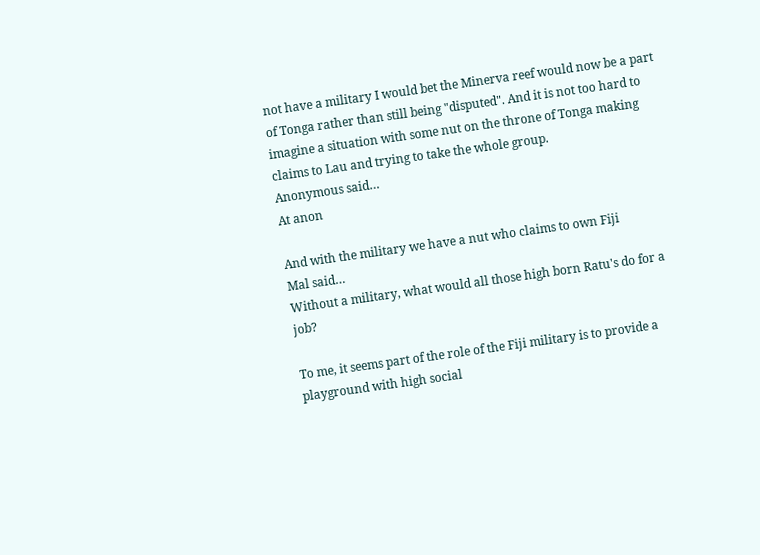not have a military I would bet the Minerva reef would now be a part of Tonga rather than still being "disputed". And it is not too hard to imagine a situation with some nut on the throne of Tonga making claims to Lau and trying to take the whole group.
Anonymous said…
At anon

And with the military we have a nut who claims to own Fiji
Mal said…
Without a military, what would all those high born Ratu's do for a job?

To me, it seems part of the role of the Fiji military is to provide a playground with high social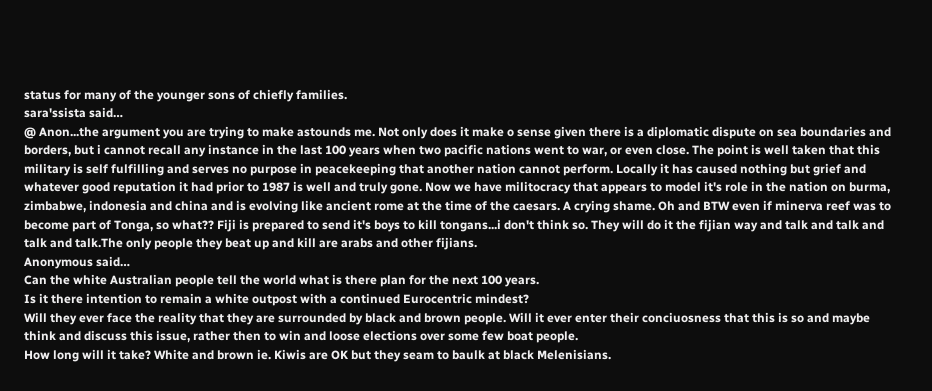status for many of the younger sons of chiefly families.
sara'ssista said…
@ Anon...the argument you are trying to make astounds me. Not only does it make o sense given there is a diplomatic dispute on sea boundaries and borders, but i cannot recall any instance in the last 100 years when two pacific nations went to war, or even close. The point is well taken that this military is self fulfilling and serves no purpose in peacekeeping that another nation cannot perform. Locally it has caused nothing but grief and whatever good reputation it had prior to 1987 is well and truly gone. Now we have militocracy that appears to model it's role in the nation on burma, zimbabwe, indonesia and china and is evolving like ancient rome at the time of the caesars. A crying shame. Oh and BTW even if minerva reef was to become part of Tonga, so what?? Fiji is prepared to send it's boys to kill tongans...i don't think so. They will do it the fijian way and talk and talk and talk and talk.The only people they beat up and kill are arabs and other fijians.
Anonymous said…
Can the white Australian people tell the world what is there plan for the next 100 years.
Is it there intention to remain a white outpost with a continued Eurocentric mindest?
Will they ever face the reality that they are surrounded by black and brown people. Will it ever enter their conciuosness that this is so and maybe think and discuss this issue, rather then to win and loose elections over some few boat people.
How long will it take? White and brown ie. Kiwis are OK but they seam to baulk at black Melenisians.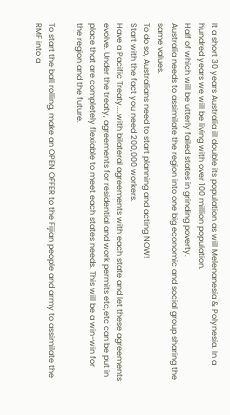It a short 30 years Australia ill double its population as will Melenanesia & Polynesia. In a hundred years we will be living with over 100 million population.
Half of which will be utterly failed states in grinding poverty.
Australia needs to assimilate the region into one big economic and social group sharing the same values.
To do so, Australians need to start planning and acting NOW!
Start with the fact you need 200,000 workers.
Have a Pacific Treaty....with bilateral agreements with each state and let these agreements evolve. Under the treaty, agreements for residential and work permits etc,etc can be put in place that are completely flexiable to meet each states needs. This will be a win-win for the region and the future.

To start the ball rolling, make an OPEN OFFER to the Fijian people and army to assimilate the RMF into a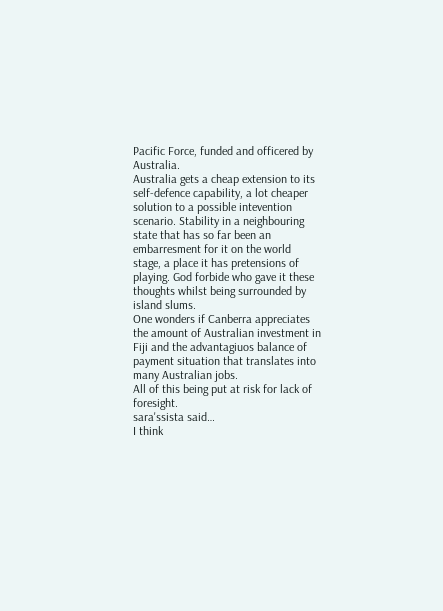Pacific Force, funded and officered by Australia.
Australia gets a cheap extension to its self-defence capability, a lot cheaper solution to a possible intevention scenario. Stability in a neighbouring state that has so far been an embarresment for it on the world stage, a place it has pretensions of playing. God forbide who gave it these thoughts whilst being surrounded by island slums.
One wonders if Canberra appreciates the amount of Australian investment in Fiji and the advantagiuos balance of payment situation that translates into many Australian jobs.
All of this being put at risk for lack of foresight.
sara'ssista said…
I think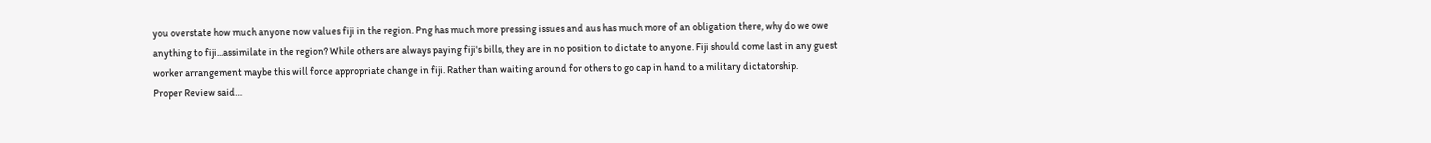you overstate how much anyone now values fiji in the region. Png has much more pressing issues and aus has much more of an obligation there, why do we owe anything to fiji...assimilate in the region? While others are always paying fiji's bills, they are in no position to dictate to anyone. Fiji should come last in any guest worker arrangement maybe this will force appropriate change in fiji. Rather than waiting around for others to go cap in hand to a military dictatorship.
Proper Review said…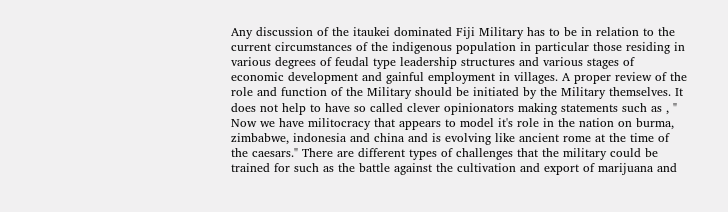Any discussion of the itaukei dominated Fiji Military has to be in relation to the current circumstances of the indigenous population in particular those residing in various degrees of feudal type leadership structures and various stages of economic development and gainful employment in villages. A proper review of the role and function of the Military should be initiated by the Military themselves. It does not help to have so called clever opinionators making statements such as , " Now we have militocracy that appears to model it's role in the nation on burma, zimbabwe, indonesia and china and is evolving like ancient rome at the time of the caesars." There are different types of challenges that the military could be trained for such as the battle against the cultivation and export of marijuana and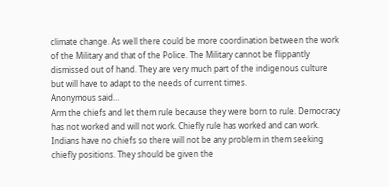climate change. As well there could be more coordination between the work of the Military and that of the Police. The Military cannot be flippantly dismissed out of hand. They are very much part of the indigenous culture but will have to adapt to the needs of current times.
Anonymous said…
Arm the chiefs and let them rule because they were born to rule. Democracy has not worked and will not work. Chiefly rule has worked and can work. Indians have no chiefs so there will not be any problem in them seeking chiefly positions. They should be given the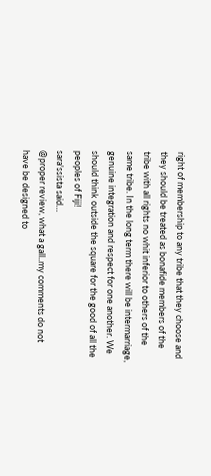right of membership to any tribe that they choose and they should be treated as bonafide members of the tribe with all rights no whit inferior to others of the same tribe. In the long term there will be intermarriage, genuine integration and respect for one another. We should think outside the square for the good of all the peoples of Fiji!
sara'ssista said…
@proper review, what a gall..my comments do not have be designed to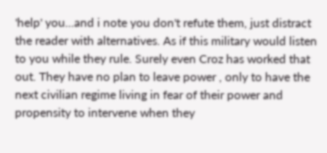'help' you...and i note you don't refute them, just distract the reader with alternatives. As if this military would listen to you while they rule. Surely even Croz has worked that out. They have no plan to leave power , only to have the next civilian regime living in fear of their power and propensity to intervene when they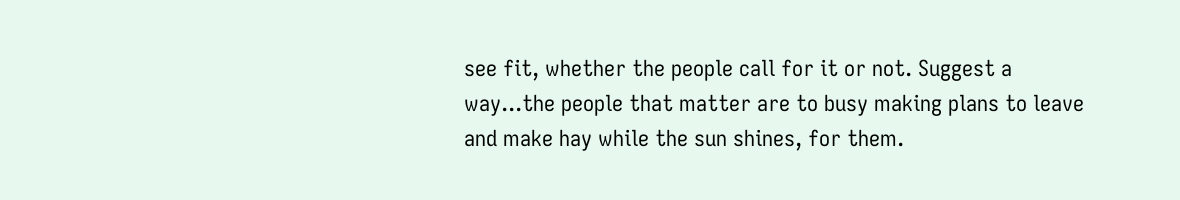see fit, whether the people call for it or not. Suggest a way...the people that matter are to busy making plans to leave and make hay while the sun shines, for them.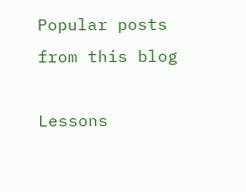Popular posts from this blog

Lessons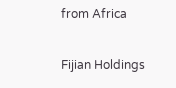from Africa

Fijian Holdings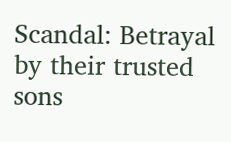Scandal: Betrayal by their trusted sons